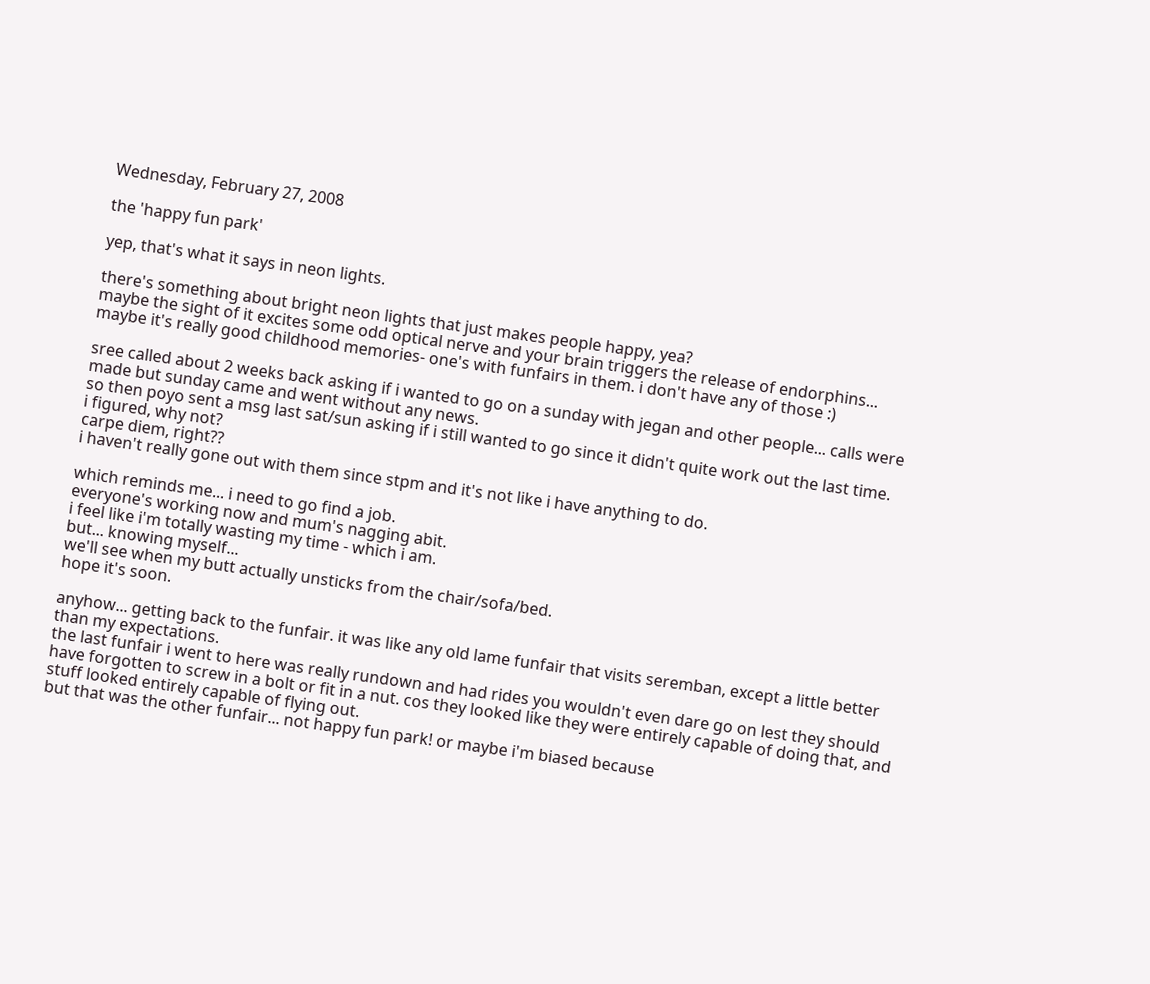Wednesday, February 27, 2008

the 'happy fun park'

yep, that's what it says in neon lights.

there's something about bright neon lights that just makes people happy, yea?
maybe the sight of it excites some odd optical nerve and your brain triggers the release of endorphins...
maybe it's really good childhood memories- one's with funfairs in them. i don't have any of those :)

sree called about 2 weeks back asking if i wanted to go on a sunday with jegan and other people... calls were made but sunday came and went without any news.
so then poyo sent a msg last sat/sun asking if i still wanted to go since it didn't quite work out the last time.
i figured, why not?
carpe diem, right??
i haven't really gone out with them since stpm and it's not like i have anything to do.

which reminds me... i need to go find a job.
everyone's working now and mum's nagging abit.
i feel like i'm totally wasting my time - which i am.
but... knowing myself...
we'll see when my butt actually unsticks from the chair/sofa/bed.
hope it's soon.

anyhow... getting back to the funfair. it was like any old lame funfair that visits seremban, except a little better than my expectations.
the last funfair i went to here was really rundown and had rides you wouldn't even dare go on lest they should have forgotten to screw in a bolt or fit in a nut. cos they looked like they were entirely capable of doing that, and stuff looked entirely capable of flying out.
but that was the other funfair... not happy fun park! or maybe i'm biased because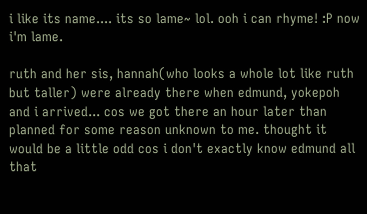i like its name.... its so lame~ lol. ooh i can rhyme! :P now i'm lame.

ruth and her sis, hannah(who looks a whole lot like ruth but taller) were already there when edmund, yokepoh and i arrived... cos we got there an hour later than planned for some reason unknown to me. thought it would be a little odd cos i don't exactly know edmund all that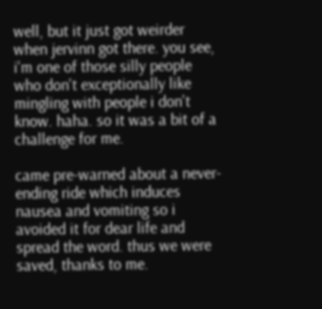well, but it just got weirder when jervinn got there. you see, i'm one of those silly people who don't exceptionally like mingling with people i don't know. haha. so it was a bit of a challenge for me.

came pre-warned about a never-ending ride which induces nausea and vomiting so i avoided it for dear life and spread the word. thus we were saved, thanks to me.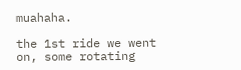muahaha.

the 1st ride we went on, some rotating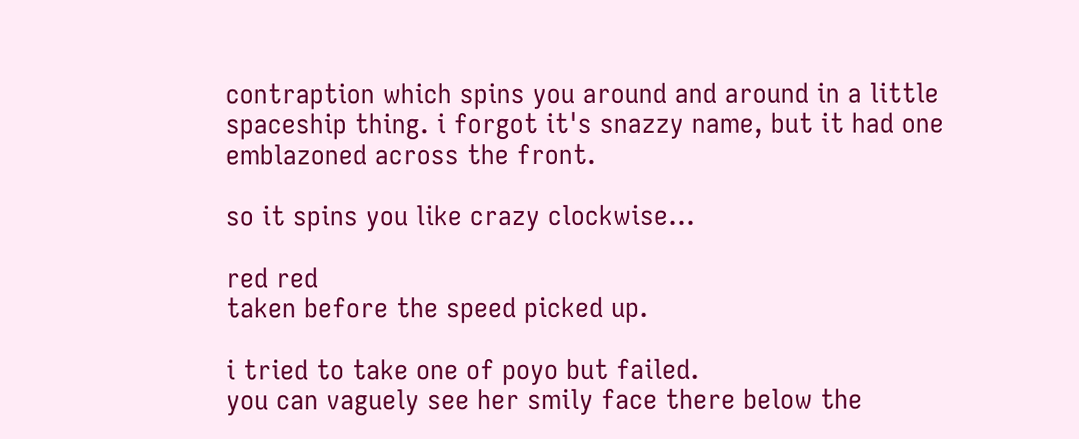contraption which spins you around and around in a little spaceship thing. i forgot it's snazzy name, but it had one emblazoned across the front.

so it spins you like crazy clockwise...

red red
taken before the speed picked up.

i tried to take one of poyo but failed.
you can vaguely see her smily face there below the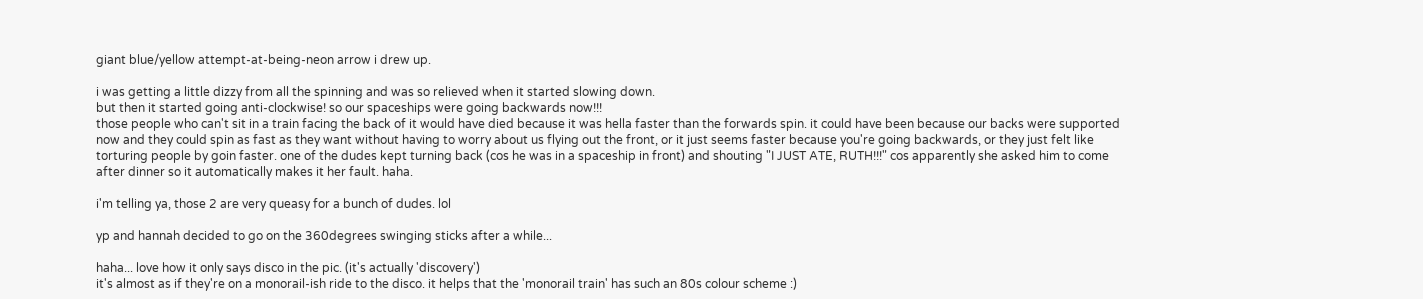giant blue/yellow attempt-at-being-neon arrow i drew up.

i was getting a little dizzy from all the spinning and was so relieved when it started slowing down.
but then it started going anti-clockwise! so our spaceships were going backwards now!!!
those people who can't sit in a train facing the back of it would have died because it was hella faster than the forwards spin. it could have been because our backs were supported now and they could spin as fast as they want without having to worry about us flying out the front, or it just seems faster because you're going backwards, or they just felt like torturing people by goin faster. one of the dudes kept turning back (cos he was in a spaceship in front) and shouting "I JUST ATE, RUTH!!!" cos apparently she asked him to come after dinner so it automatically makes it her fault. haha.

i'm telling ya, those 2 are very queasy for a bunch of dudes. lol

yp and hannah decided to go on the 360degrees swinging sticks after a while...

haha... love how it only says disco in the pic. (it's actually 'discovery')
it's almost as if they're on a monorail-ish ride to the disco. it helps that the 'monorail train' has such an 80s colour scheme :)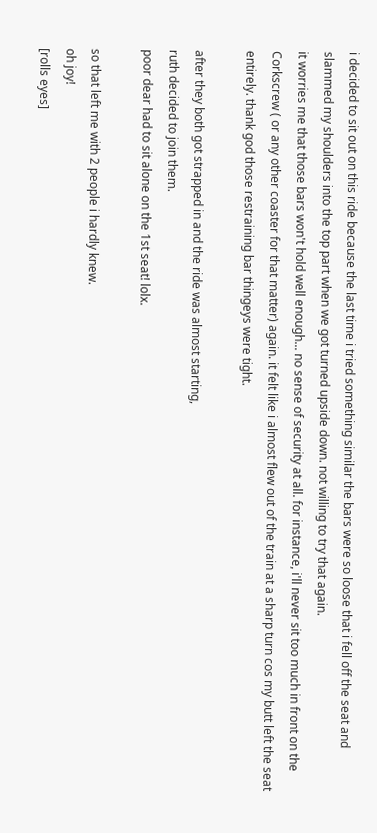i decided to sit out on this ride because the last time i tried something similar the bars were so loose that i fell off the seat and slammed my shoulders into the top part when we got turned upside down. not willing to try that again.
it worries me that those bars won't hold well enough... no sense of security at all. for instance, i'll never sit too much in front on the Corkscrew ( or any other coaster for that matter) again. it felt like i almost flew out of the train at a sharp turn cos my butt left the seat entirely. thank god those restraining bar thingeys were tight.

after they both got strapped in and the ride was almost starting,
ruth decided to join them.
poor dear had to sit alone on the 1st seat! lolx.

so that left me with 2 people i hardly knew.
oh joy!
[rolls eyes]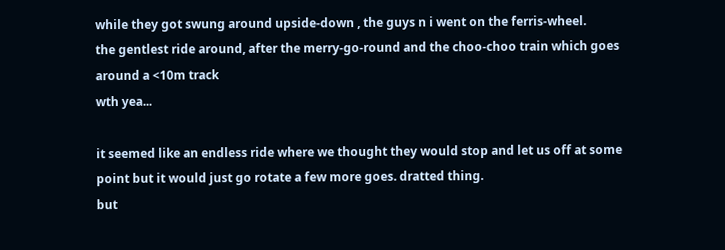while they got swung around upside-down , the guys n i went on the ferris-wheel.
the gentlest ride around, after the merry-go-round and the choo-choo train which goes around a <10m track
wth yea...

it seemed like an endless ride where we thought they would stop and let us off at some point but it would just go rotate a few more goes. dratted thing.
but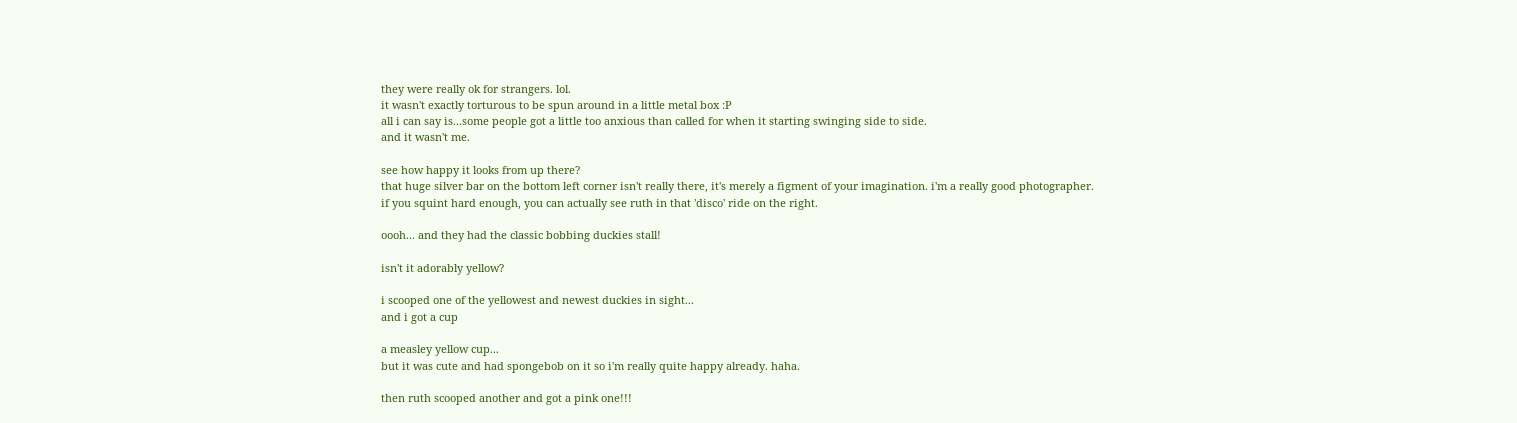they were really ok for strangers. lol.
it wasn't exactly torturous to be spun around in a little metal box :P
all i can say is...some people got a little too anxious than called for when it starting swinging side to side.
and it wasn't me.

see how happy it looks from up there?
that huge silver bar on the bottom left corner isn't really there, it's merely a figment of your imagination. i'm a really good photographer.
if you squint hard enough, you can actually see ruth in that 'disco' ride on the right.

oooh... and they had the classic bobbing duckies stall!

isn't it adorably yellow?

i scooped one of the yellowest and newest duckies in sight...
and i got a cup

a measley yellow cup...
but it was cute and had spongebob on it so i'm really quite happy already. haha.

then ruth scooped another and got a pink one!!!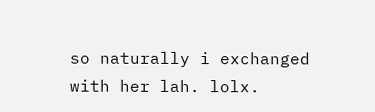so naturally i exchanged with her lah. lolx.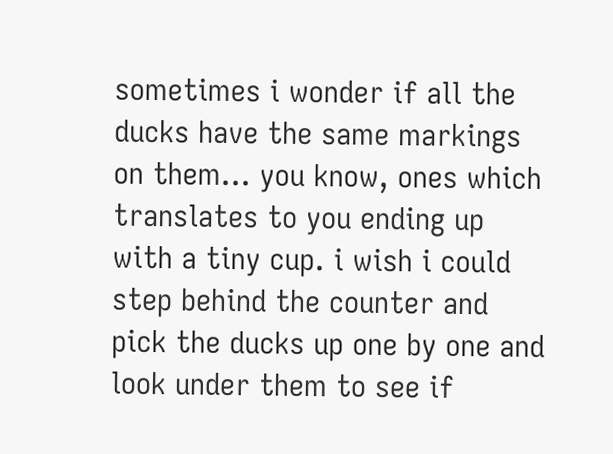sometimes i wonder if all the ducks have the same markings on them... you know, ones which translates to you ending up with a tiny cup. i wish i could step behind the counter and pick the ducks up one by one and look under them to see if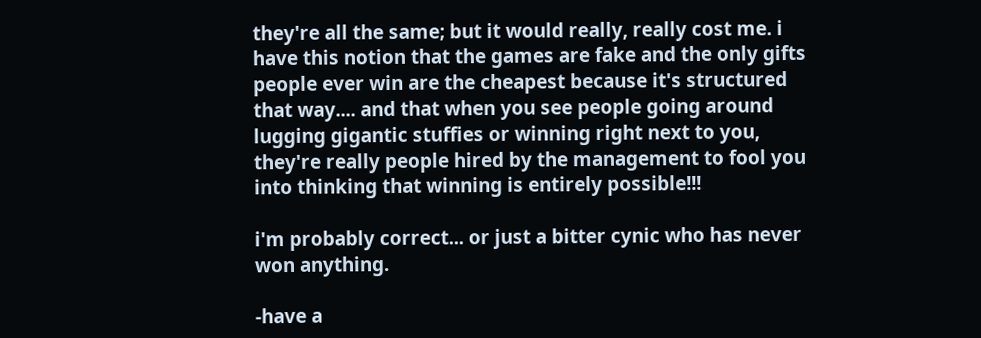they're all the same; but it would really, really cost me. i have this notion that the games are fake and the only gifts people ever win are the cheapest because it's structured that way.... and that when you see people going around lugging gigantic stuffies or winning right next to you, they're really people hired by the management to fool you into thinking that winning is entirely possible!!!

i'm probably correct... or just a bitter cynic who has never won anything.

-have a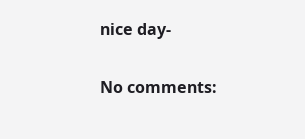nice day-

No comments: